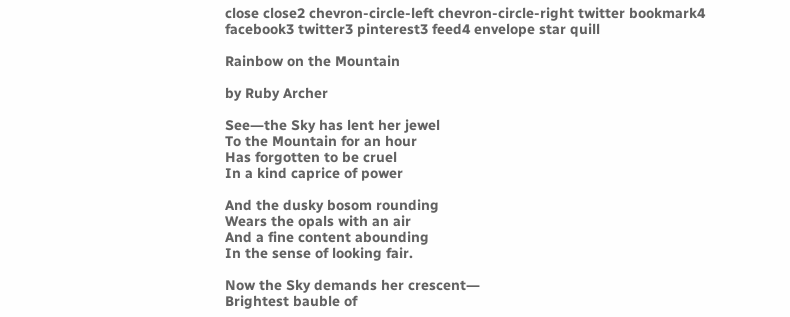close close2 chevron-circle-left chevron-circle-right twitter bookmark4 facebook3 twitter3 pinterest3 feed4 envelope star quill

Rainbow on the Mountain

by Ruby Archer

See―the Sky has lent her jewel
To the Mountain for an hour
Has forgotten to be cruel
In a kind caprice of power

And the dusky bosom rounding
Wears the opals with an air
And a fine content abounding
In the sense of looking fair.

Now the Sky demands her crescent―
Brightest bauble of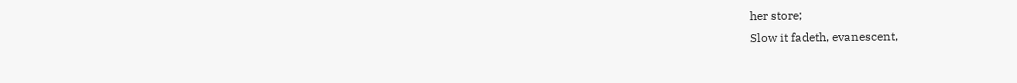her store;
Slow it fadeth, evanescent,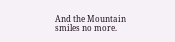And the Mountain smiles no more.